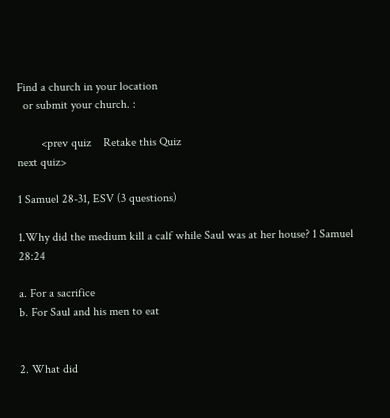Find a church in your location
  or submit your church. :

        <prev quiz    Retake this Quiz
next quiz>

1 Samuel 28-31, ESV (3 questions)

1.Why did the medium kill a calf while Saul was at her house? 1 Samuel 28:24

a. For a sacrifice
b. For Saul and his men to eat


2. What did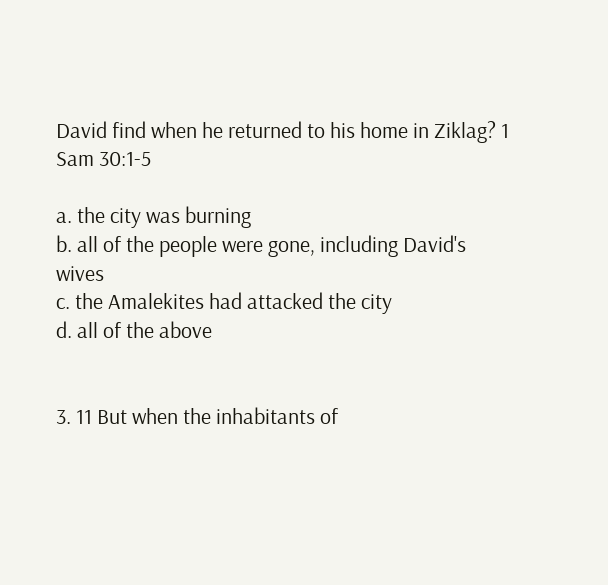David find when he returned to his home in Ziklag? 1 Sam 30:1-5

a. the city was burning
b. all of the people were gone, including David's wives
c. the Amalekites had attacked the city
d. all of the above


3. 11 But when the inhabitants of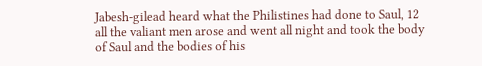Jabesh-gilead heard what the Philistines had done to Saul, 12 all the valiant men arose and went all night and took the body of Saul and the bodies of his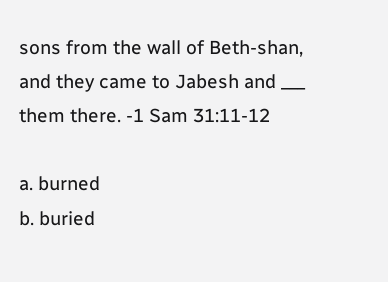sons from the wall of Beth-shan, and they came to Jabesh and ___ them there. -1 Sam 31:11-12

a. burned
b. buried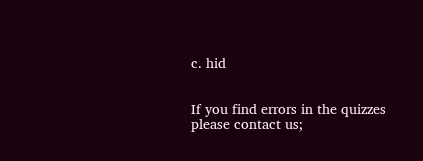c. hid


If you find errors in the quizzes
please contact us;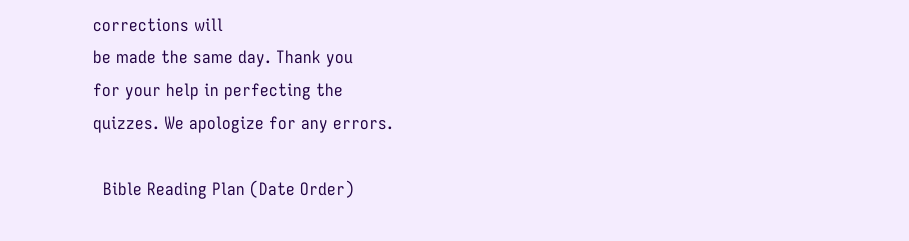corrections will
be made the same day. Thank you
for your help in perfecting the
quizzes. We apologize for any errors.

  Bible Reading Plan (Date Order)